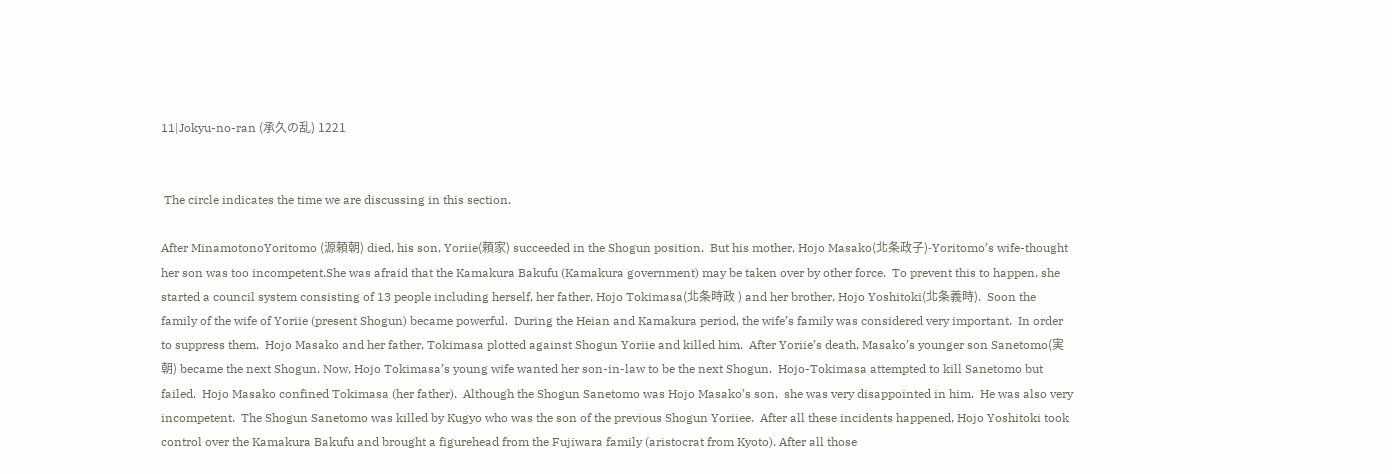11|Jokyu-no-ran (承久の乱) 1221


 The circle indicates the time we are discussing in this section.

After MinamotonoYoritomo (源頼朝) died, his son, Yoriie(頼家) succeeded in the Shogun position.  But his mother, Hojo Masako(北条政子)-Yoritomo’s wife-thought her son was too incompetent.She was afraid that the Kamakura Bakufu (Kamakura government) may be taken over by other force.  To prevent this to happen, she started a council system consisting of 13 people including herself, her father, Hojo Tokimasa(北条時政 ) and her brother, Hojo Yoshitoki(北条義時).  Soon the family of the wife of Yoriie (present Shogun) became powerful.  During the Heian and Kamakura period, the wife’s family was considered very important.  In order to suppress them,  Hojo Masako and her father, Tokimasa plotted against Shogun Yoriie and killed him.  After Yoriie’s death, Masako’s younger son Sanetomo(実朝) became the next Shogun. Now, Hojo Tokimasa’s young wife wanted her son-in-law to be the next Shogun.  Hojo-Tokimasa attempted to kill Sanetomo but failed.  Hojo Masako confined Tokimasa (her father).  Although the Shogun Sanetomo was Hojo Masako’s son,  she was very disappointed in him.  He was also very incompetent.  The Shogun Sanetomo was killed by Kugyo who was the son of the previous Shogun Yoriiee.  After all these incidents happened, Hojo Yoshitoki took control over the Kamakura Bakufu and brought a figurehead from the Fujiwara family (aristocrat from Kyoto). After all those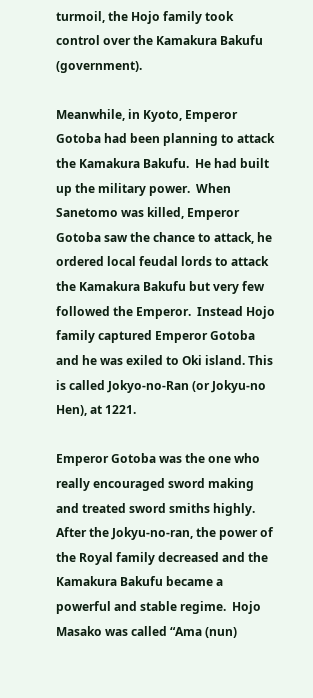turmoil, the Hojo family took control over the Kamakura Bakufu (government).

Meanwhile, in Kyoto, Emperor Gotoba had been planning to attack the Kamakura Bakufu.  He had built up the military power.  When Sanetomo was killed, Emperor Gotoba saw the chance to attack, he ordered local feudal lords to attack the Kamakura Bakufu but very few followed the Emperor.  Instead Hojo family captured Emperor Gotoba and he was exiled to Oki island. This is called Jokyo-no-Ran (or Jokyu-no Hen), at 1221.

Emperor Gotoba was the one who really encouraged sword making and treated sword smiths highly.  After the Jokyu-no-ran, the power of the Royal family decreased and the Kamakura Bakufu became a powerful and stable regime.  Hojo Masako was called “Ama (nun)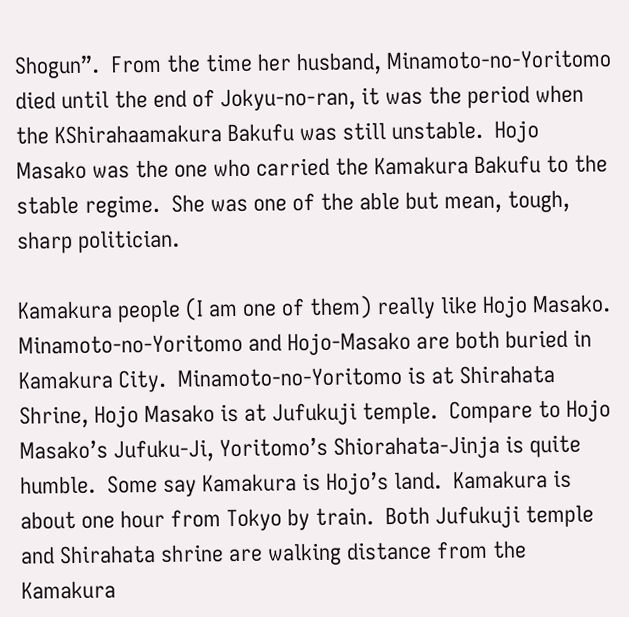Shogun”.  From the time her husband, Minamoto-no-Yoritomo died until the end of Jokyu-no-ran, it was the period when the KShirahaamakura Bakufu was still unstable.  Hojo Masako was the one who carried the Kamakura Bakufu to the stable regime.  She was one of the able but mean, tough, sharp politician.

Kamakura people (I am one of them) really like Hojo Masako.  Minamoto-no-Yoritomo and Hojo-Masako are both buried in Kamakura City.  Minamoto-no-Yoritomo is at Shirahata Shrine, Hojo Masako is at Jufukuji temple.  Compare to Hojo Masako’s Jufuku-Ji, Yoritomo’s Shiorahata-Jinja is quite humble.  Some say Kamakura is Hojo’s land.  Kamakura is about one hour from Tokyo by train.  Both Jufukuji temple and Shirahata shrine are walking distance from the Kamakura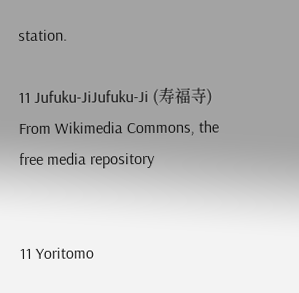station.

11 Jufuku-JiJufuku-Ji (寿福寺) From Wikimedia Commons, the free media repository


11 Yoritomo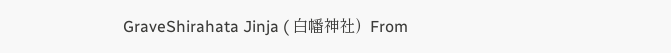GraveShirahata Jinja ( 白幡神社)  From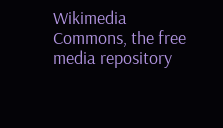Wikimedia Commons, the free media repository